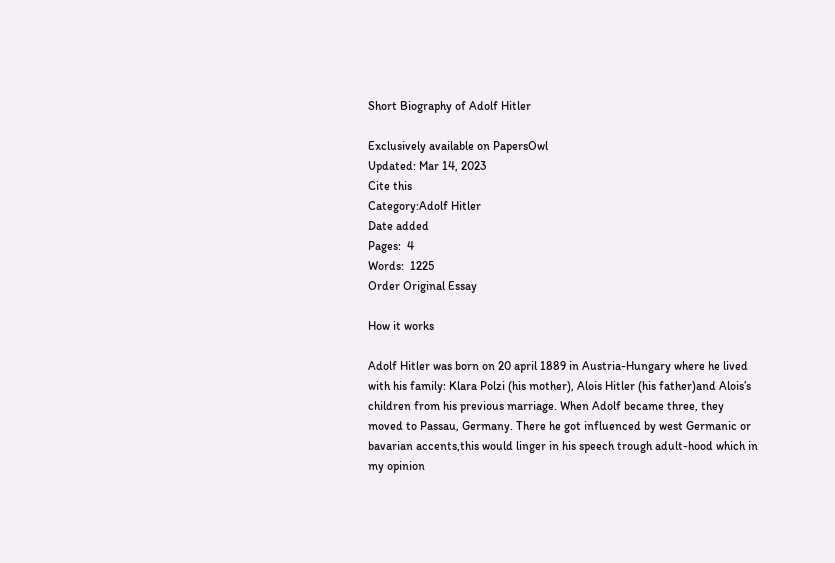Short Biography of Adolf Hitler

Exclusively available on PapersOwl
Updated: Mar 14, 2023
Cite this
Category:Adolf Hitler
Date added
Pages:  4
Words:  1225
Order Original Essay

How it works

Adolf Hitler was born on 20 april 1889 in Austria-Hungary where he lived with his family: Klara Polzi (his mother), Alois Hitler (his father)and Alois’s children from his previous marriage. When Adolf became three, they moved to Passau, Germany. There he got influenced by west Germanic or bavarian accents,this would linger in his speech trough adult-hood which in my opinion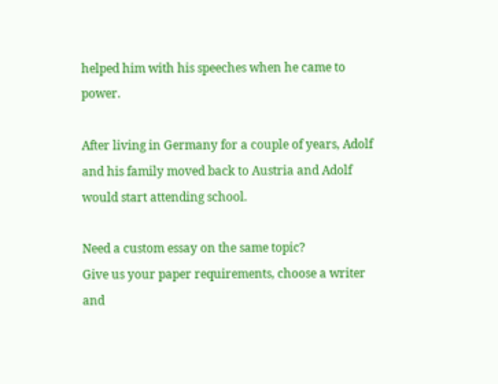helped him with his speeches when he came to power.

After living in Germany for a couple of years, Adolf and his family moved back to Austria and Adolf would start attending school.

Need a custom essay on the same topic?
Give us your paper requirements, choose a writer and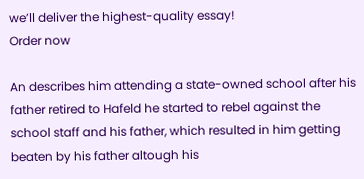we’ll deliver the highest-quality essay!
Order now

An describes him attending a state-owned school after his father retired to Hafeld he started to rebel against the school staff and his father, which resulted in him getting beaten by his father altough his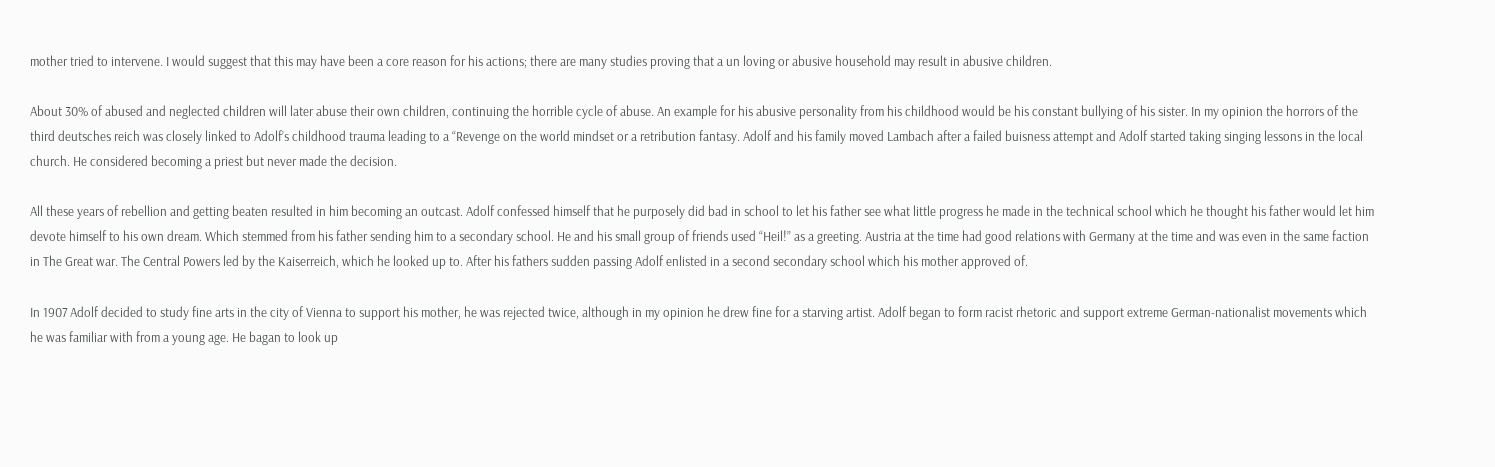mother tried to intervene. I would suggest that this may have been a core reason for his actions; there are many studies proving that a un loving or abusive household may result in abusive children.

About 30% of abused and neglected children will later abuse their own children, continuing the horrible cycle of abuse. An example for his abusive personality from his childhood would be his constant bullying of his sister. In my opinion the horrors of the third deutsches reich was closely linked to Adolf’s childhood trauma leading to a “Revenge on the world mindset or a retribution fantasy. Adolf and his family moved Lambach after a failed buisness attempt and Adolf started taking singing lessons in the local church. He considered becoming a priest but never made the decision.

All these years of rebellion and getting beaten resulted in him becoming an outcast. Adolf confessed himself that he purposely did bad in school to let his father see what little progress he made in the technical school which he thought his father would let him devote himself to his own dream. Which stemmed from his father sending him to a secondary school. He and his small group of friends used “Heil!” as a greeting. Austria at the time had good relations with Germany at the time and was even in the same faction in The Great war. The Central Powers led by the Kaiserreich, which he looked up to. After his fathers sudden passing Adolf enlisted in a second secondary school which his mother approved of.

In 1907 Adolf decided to study fine arts in the city of Vienna to support his mother, he was rejected twice, although in my opinion he drew fine for a starving artist. Adolf began to form racist rhetoric and support extreme German-nationalist movements which he was familiar with from a young age. He bagan to look up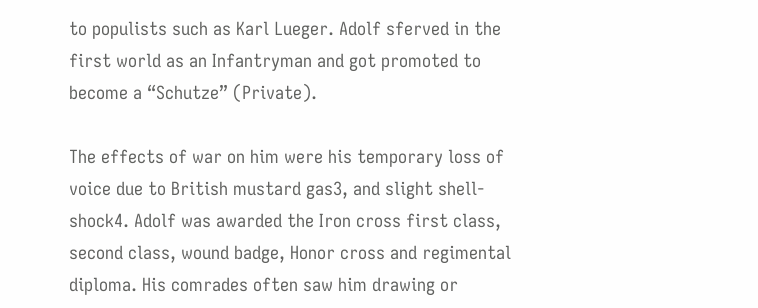to populists such as Karl Lueger. Adolf sferved in the first world as an Infantryman and got promoted to become a “Schutze” (Private).

The effects of war on him were his temporary loss of voice due to British mustard gas3, and slight shell-shock4. Adolf was awarded the Iron cross first class, second class, wound badge, Honor cross and regimental diploma. His comrades often saw him drawing or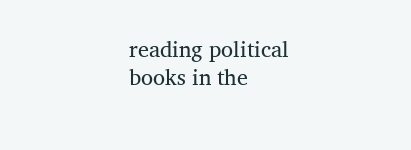reading political books in the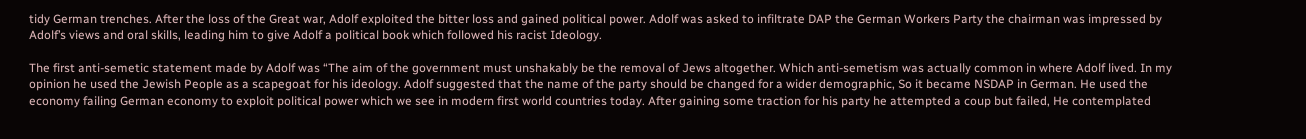tidy German trenches. After the loss of the Great war, Adolf exploited the bitter loss and gained political power. Adolf was asked to infiltrate DAP the German Workers Party the chairman was impressed by Adolf’s views and oral skills, leading him to give Adolf a political book which followed his racist Ideology.

The first anti-semetic statement made by Adolf was “The aim of the government must unshakably be the removal of Jews altogether. Which anti-semetism was actually common in where Adolf lived. In my opinion he used the Jewish People as a scapegoat for his ideology. Adolf suggested that the name of the party should be changed for a wider demographic, So it became NSDAP in German. He used the economy failing German economy to exploit political power which we see in modern first world countries today. After gaining some traction for his party he attempted a coup but failed, He contemplated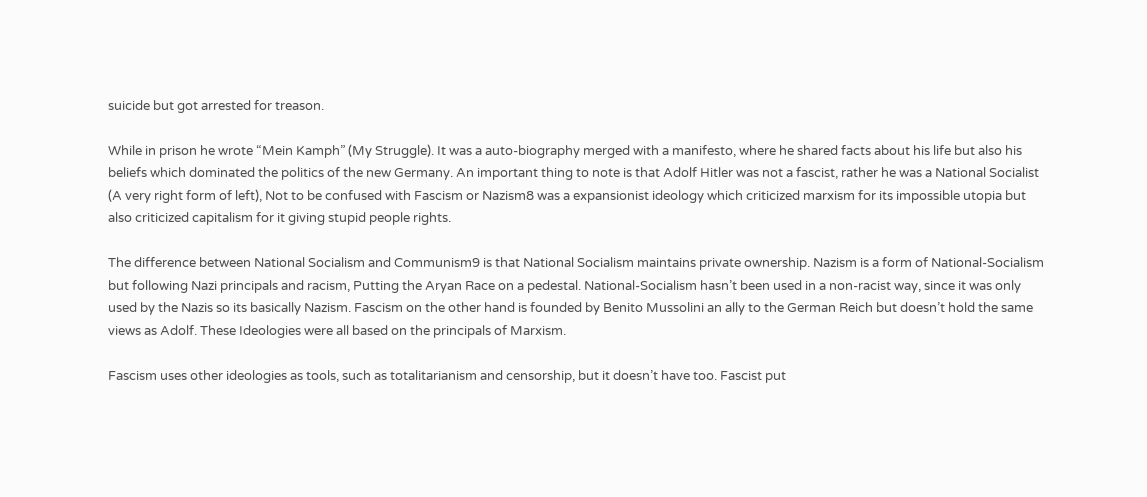suicide but got arrested for treason.

While in prison he wrote “Mein Kamph” (My Struggle). It was a auto-biography merged with a manifesto, where he shared facts about his life but also his beliefs which dominated the politics of the new Germany. An important thing to note is that Adolf Hitler was not a fascist, rather he was a National Socialist (A very right form of left), Not to be confused with Fascism or Nazism8 was a expansionist ideology which criticized marxism for its impossible utopia but also criticized capitalism for it giving stupid people rights.

The difference between National Socialism and Communism9 is that National Socialism maintains private ownership. Nazism is a form of National-Socialism but following Nazi principals and racism, Putting the Aryan Race on a pedestal. National-Socialism hasn’t been used in a non-racist way, since it was only used by the Nazis so its basically Nazism. Fascism on the other hand is founded by Benito Mussolini an ally to the German Reich but doesn’t hold the same views as Adolf. These Ideologies were all based on the principals of Marxism.

Fascism uses other ideologies as tools, such as totalitarianism and censorship, but it doesn’t have too. Fascist put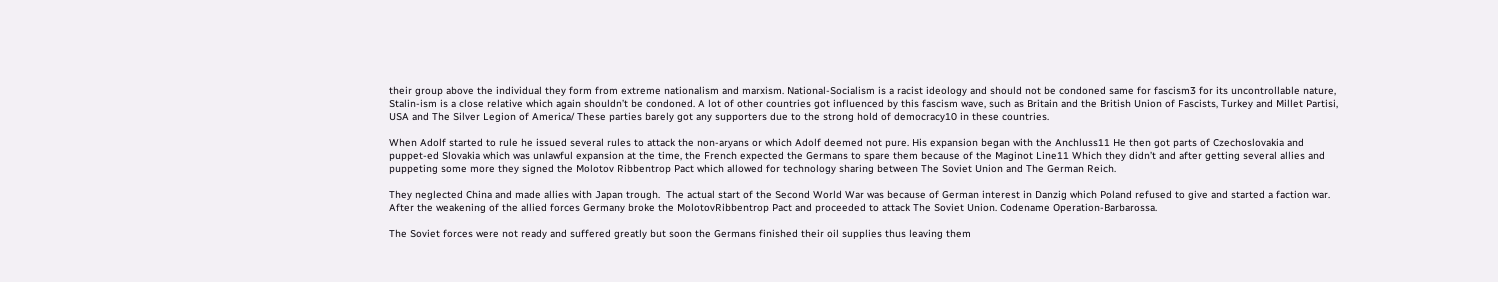their group above the individual they form from extreme nationalism and marxism. National-Socialism is a racist ideology and should not be condoned same for fascism3 for its uncontrollable nature, Stalin-ism is a close relative which again shouldn’t be condoned. A lot of other countries got influenced by this fascism wave, such as Britain and the British Union of Fascists, Turkey and Millet Partisi, USA and The Silver Legion of America/ These parties barely got any supporters due to the strong hold of democracy10 in these countries.

When Adolf started to rule he issued several rules to attack the non-aryans or which Adolf deemed not pure. His expansion began with the Anchluss11 He then got parts of Czechoslovakia and puppet-ed Slovakia which was unlawful expansion at the time, the French expected the Germans to spare them because of the Maginot Line11 Which they didn’t and after getting several allies and puppeting some more they signed the Molotov Ribbentrop Pact which allowed for technology sharing between The Soviet Union and The German Reich.

They neglected China and made allies with Japan trough.  The actual start of the Second World War was because of German interest in Danzig which Poland refused to give and started a faction war. After the weakening of the allied forces Germany broke the MolotovRibbentrop Pact and proceeded to attack The Soviet Union. Codename Operation-Barbarossa.

The Soviet forces were not ready and suffered greatly but soon the Germans finished their oil supplies thus leaving them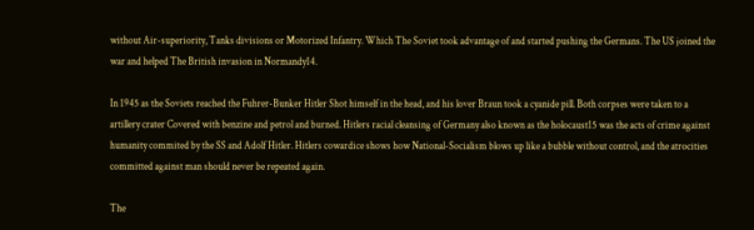without Air-superiority, Tanks divisions or Motorized Infantry. Which The Soviet took advantage of and started pushing the Germans. The US joined the war and helped The British invasion in Normandy14.

In 1945 as the Soviets reached the Fuhrer-Bunker Hitler Shot himself in the head, and his lover Braun took a cyanide pill. Both corpses were taken to a artillery crater Covered with benzine and petrol and burned. Hitlers racial cleansing of Germany also known as the holocaust15 was the acts of crime against humanity commited by the SS and Adolf Hitler. Hitlers cowardice shows how National-Socialism blows up like a bubble without control, and the atrocities committed against man should never be repeated again.

The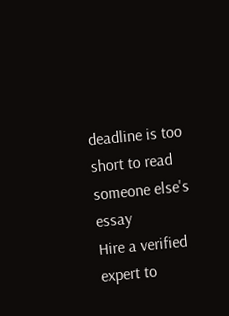deadline is too short to read someone else's essay
Hire a verified expert to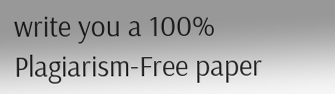write you a 100% Plagiarism-Free paper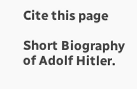Cite this page

Short Biography of Adolf Hitler.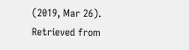(2019, Mar 26). Retrieved from